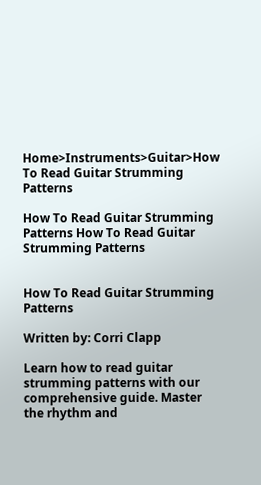Home>Instruments>Guitar>How To Read Guitar Strumming Patterns

How To Read Guitar Strumming Patterns How To Read Guitar Strumming Patterns


How To Read Guitar Strumming Patterns

Written by: Corri Clapp

Learn how to read guitar strumming patterns with our comprehensive guide. Master the rhythm and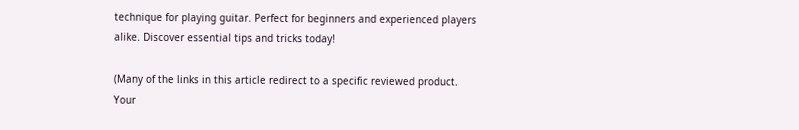technique for playing guitar. Perfect for beginners and experienced players alike. Discover essential tips and tricks today!

(Many of the links in this article redirect to a specific reviewed product. Your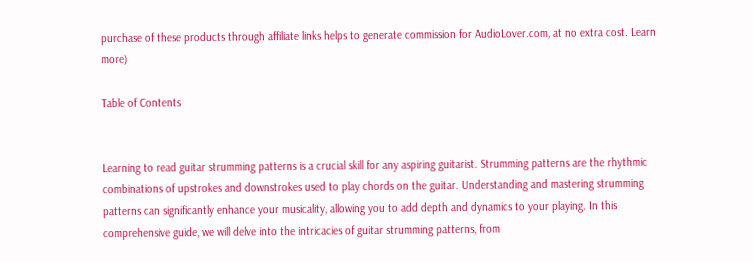purchase of these products through affiliate links helps to generate commission for AudioLover.com, at no extra cost. Learn more)

Table of Contents


Learning to read guitar strumming patterns is a crucial skill for any aspiring guitarist. Strumming patterns are the rhythmic combinations of upstrokes and downstrokes used to play chords on the guitar. Understanding and mastering strumming patterns can significantly enhance your musicality, allowing you to add depth and dynamics to your playing. In this comprehensive guide, we will delve into the intricacies of guitar strumming patterns, from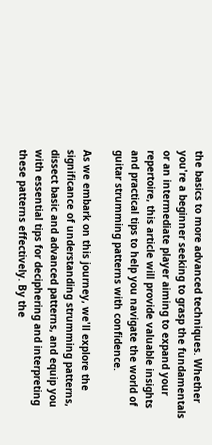the basics to more advanced techniques. Whether you're a beginner seeking to grasp the fundamentals or an intermediate player aiming to expand your repertoire, this article will provide valuable insights and practical tips to help you navigate the world of guitar strumming patterns with confidence.

As we embark on this journey, we'll explore the significance of understanding strumming patterns, dissect basic and advanced patterns, and equip you with essential tips for deciphering and interpreting these patterns effectively. By the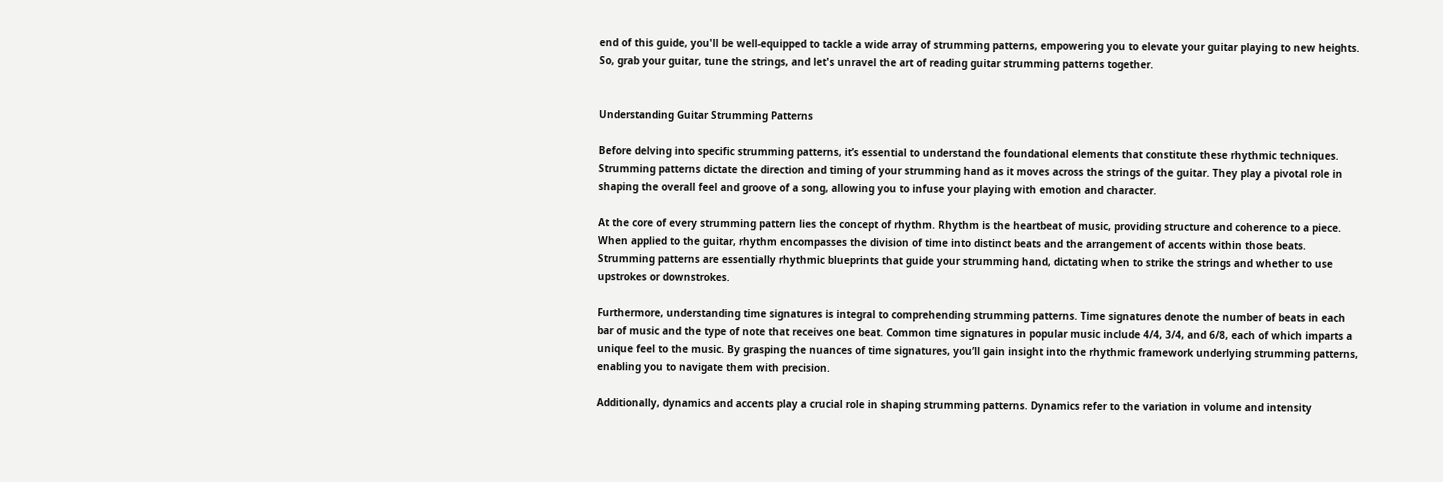end of this guide, you'll be well-equipped to tackle a wide array of strumming patterns, empowering you to elevate your guitar playing to new heights. So, grab your guitar, tune the strings, and let's unravel the art of reading guitar strumming patterns together.


Understanding Guitar Strumming Patterns

Before delving into specific strumming patterns, it’s essential to understand the foundational elements that constitute these rhythmic techniques. Strumming patterns dictate the direction and timing of your strumming hand as it moves across the strings of the guitar. They play a pivotal role in shaping the overall feel and groove of a song, allowing you to infuse your playing with emotion and character.

At the core of every strumming pattern lies the concept of rhythm. Rhythm is the heartbeat of music, providing structure and coherence to a piece. When applied to the guitar, rhythm encompasses the division of time into distinct beats and the arrangement of accents within those beats. Strumming patterns are essentially rhythmic blueprints that guide your strumming hand, dictating when to strike the strings and whether to use upstrokes or downstrokes.

Furthermore, understanding time signatures is integral to comprehending strumming patterns. Time signatures denote the number of beats in each bar of music and the type of note that receives one beat. Common time signatures in popular music include 4/4, 3/4, and 6/8, each of which imparts a unique feel to the music. By grasping the nuances of time signatures, you’ll gain insight into the rhythmic framework underlying strumming patterns, enabling you to navigate them with precision.

Additionally, dynamics and accents play a crucial role in shaping strumming patterns. Dynamics refer to the variation in volume and intensity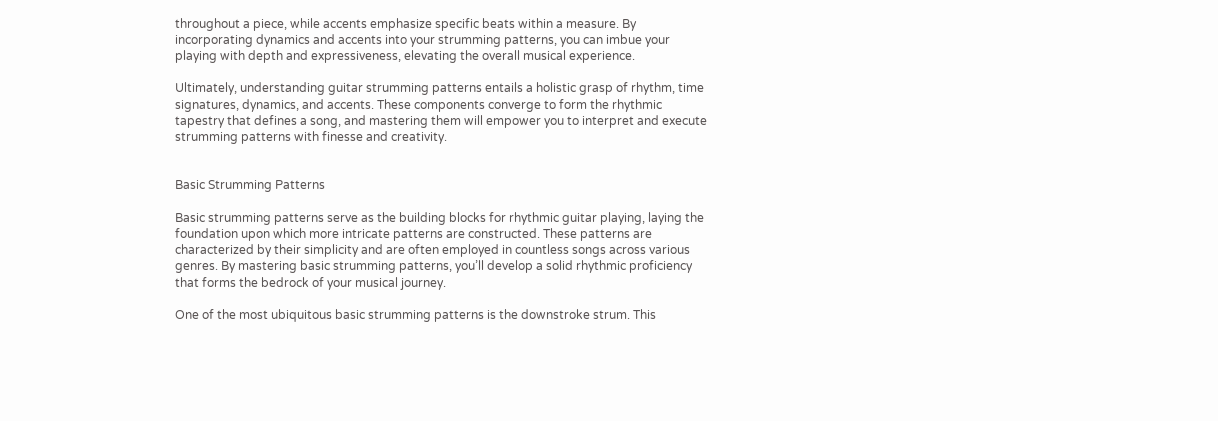throughout a piece, while accents emphasize specific beats within a measure. By incorporating dynamics and accents into your strumming patterns, you can imbue your playing with depth and expressiveness, elevating the overall musical experience.

Ultimately, understanding guitar strumming patterns entails a holistic grasp of rhythm, time signatures, dynamics, and accents. These components converge to form the rhythmic tapestry that defines a song, and mastering them will empower you to interpret and execute strumming patterns with finesse and creativity.


Basic Strumming Patterns

Basic strumming patterns serve as the building blocks for rhythmic guitar playing, laying the foundation upon which more intricate patterns are constructed. These patterns are characterized by their simplicity and are often employed in countless songs across various genres. By mastering basic strumming patterns, you’ll develop a solid rhythmic proficiency that forms the bedrock of your musical journey.

One of the most ubiquitous basic strumming patterns is the downstroke strum. This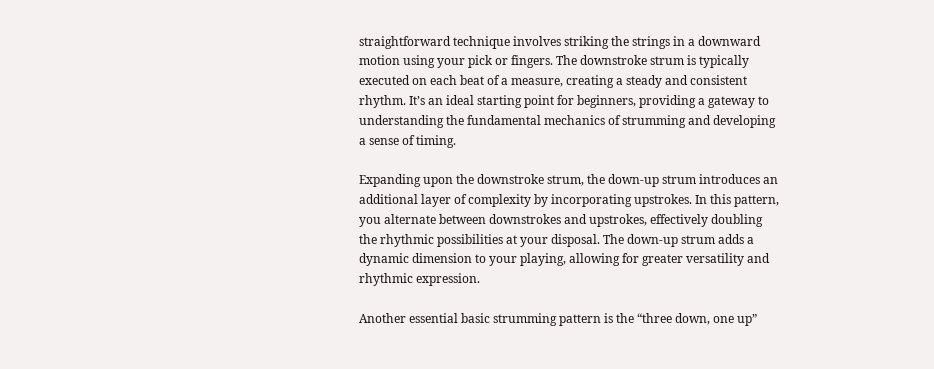straightforward technique involves striking the strings in a downward motion using your pick or fingers. The downstroke strum is typically executed on each beat of a measure, creating a steady and consistent rhythm. It’s an ideal starting point for beginners, providing a gateway to understanding the fundamental mechanics of strumming and developing a sense of timing.

Expanding upon the downstroke strum, the down-up strum introduces an additional layer of complexity by incorporating upstrokes. In this pattern, you alternate between downstrokes and upstrokes, effectively doubling the rhythmic possibilities at your disposal. The down-up strum adds a dynamic dimension to your playing, allowing for greater versatility and rhythmic expression.

Another essential basic strumming pattern is the “three down, one up”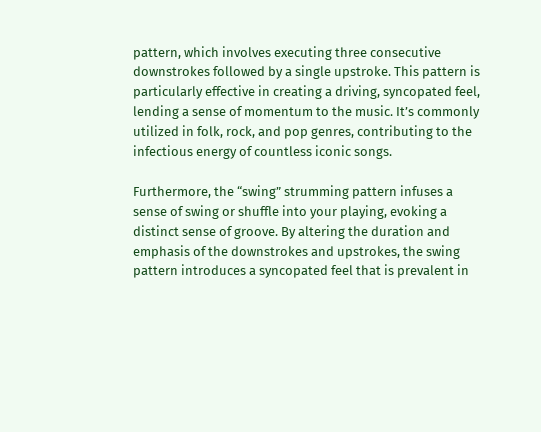pattern, which involves executing three consecutive downstrokes followed by a single upstroke. This pattern is particularly effective in creating a driving, syncopated feel, lending a sense of momentum to the music. It’s commonly utilized in folk, rock, and pop genres, contributing to the infectious energy of countless iconic songs.

Furthermore, the “swing” strumming pattern infuses a sense of swing or shuffle into your playing, evoking a distinct sense of groove. By altering the duration and emphasis of the downstrokes and upstrokes, the swing pattern introduces a syncopated feel that is prevalent in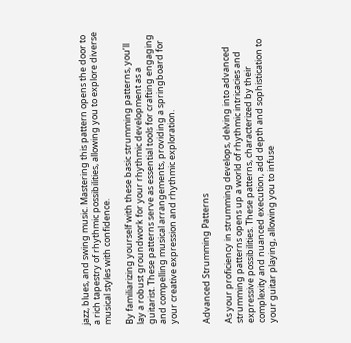jazz, blues, and swing music. Mastering this pattern opens the door to a rich tapestry of rhythmic possibilities, allowing you to explore diverse musical styles with confidence.

By familiarizing yourself with these basic strumming patterns, you’ll lay a robust groundwork for your rhythmic development as a guitarist. These patterns serve as essential tools for crafting engaging and compelling musical arrangements, providing a springboard for your creative expression and rhythmic exploration.


Advanced Strumming Patterns

As your proficiency in strumming develops, delving into advanced strumming patterns opens up a world of rhythmic intricacies and expressive possibilities. These patterns, characterized by their complexity and nuanced execution, add depth and sophistication to your guitar playing, allowing you to infuse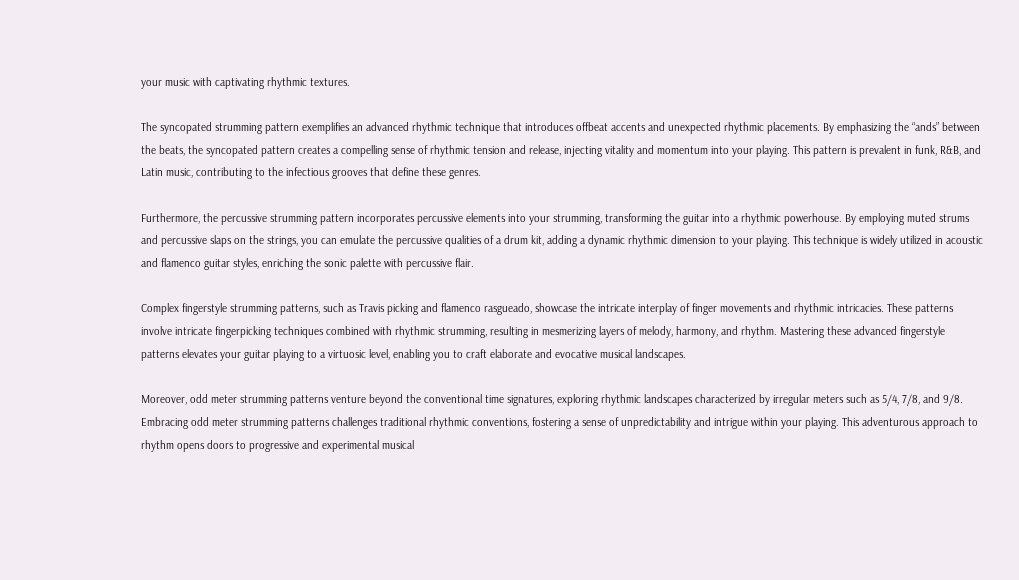your music with captivating rhythmic textures.

The syncopated strumming pattern exemplifies an advanced rhythmic technique that introduces offbeat accents and unexpected rhythmic placements. By emphasizing the “ands” between the beats, the syncopated pattern creates a compelling sense of rhythmic tension and release, injecting vitality and momentum into your playing. This pattern is prevalent in funk, R&B, and Latin music, contributing to the infectious grooves that define these genres.

Furthermore, the percussive strumming pattern incorporates percussive elements into your strumming, transforming the guitar into a rhythmic powerhouse. By employing muted strums and percussive slaps on the strings, you can emulate the percussive qualities of a drum kit, adding a dynamic rhythmic dimension to your playing. This technique is widely utilized in acoustic and flamenco guitar styles, enriching the sonic palette with percussive flair.

Complex fingerstyle strumming patterns, such as Travis picking and flamenco rasgueado, showcase the intricate interplay of finger movements and rhythmic intricacies. These patterns involve intricate fingerpicking techniques combined with rhythmic strumming, resulting in mesmerizing layers of melody, harmony, and rhythm. Mastering these advanced fingerstyle patterns elevates your guitar playing to a virtuosic level, enabling you to craft elaborate and evocative musical landscapes.

Moreover, odd meter strumming patterns venture beyond the conventional time signatures, exploring rhythmic landscapes characterized by irregular meters such as 5/4, 7/8, and 9/8. Embracing odd meter strumming patterns challenges traditional rhythmic conventions, fostering a sense of unpredictability and intrigue within your playing. This adventurous approach to rhythm opens doors to progressive and experimental musical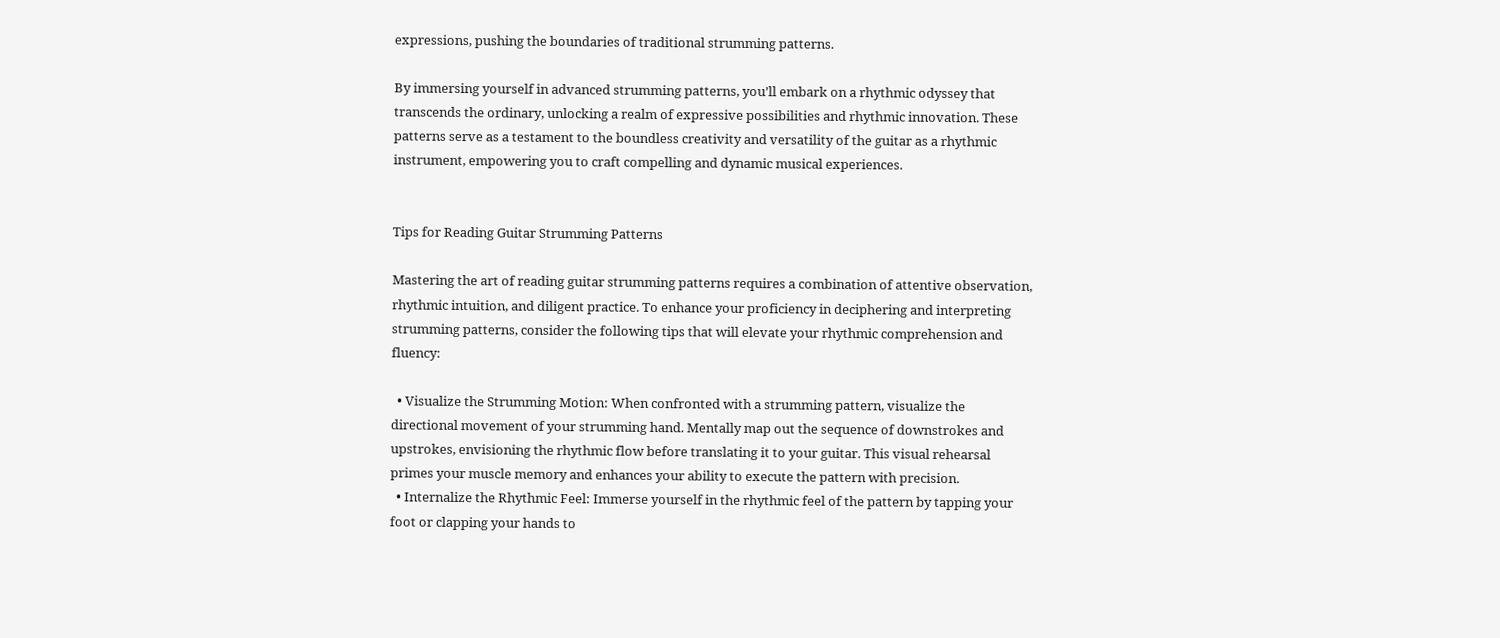expressions, pushing the boundaries of traditional strumming patterns.

By immersing yourself in advanced strumming patterns, you’ll embark on a rhythmic odyssey that transcends the ordinary, unlocking a realm of expressive possibilities and rhythmic innovation. These patterns serve as a testament to the boundless creativity and versatility of the guitar as a rhythmic instrument, empowering you to craft compelling and dynamic musical experiences.


Tips for Reading Guitar Strumming Patterns

Mastering the art of reading guitar strumming patterns requires a combination of attentive observation, rhythmic intuition, and diligent practice. To enhance your proficiency in deciphering and interpreting strumming patterns, consider the following tips that will elevate your rhythmic comprehension and fluency:

  • Visualize the Strumming Motion: When confronted with a strumming pattern, visualize the directional movement of your strumming hand. Mentally map out the sequence of downstrokes and upstrokes, envisioning the rhythmic flow before translating it to your guitar. This visual rehearsal primes your muscle memory and enhances your ability to execute the pattern with precision.
  • Internalize the Rhythmic Feel: Immerse yourself in the rhythmic feel of the pattern by tapping your foot or clapping your hands to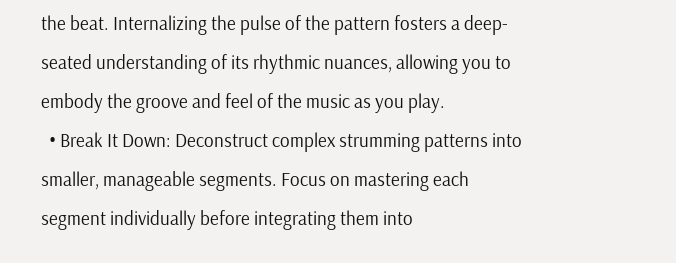the beat. Internalizing the pulse of the pattern fosters a deep-seated understanding of its rhythmic nuances, allowing you to embody the groove and feel of the music as you play.
  • Break It Down: Deconstruct complex strumming patterns into smaller, manageable segments. Focus on mastering each segment individually before integrating them into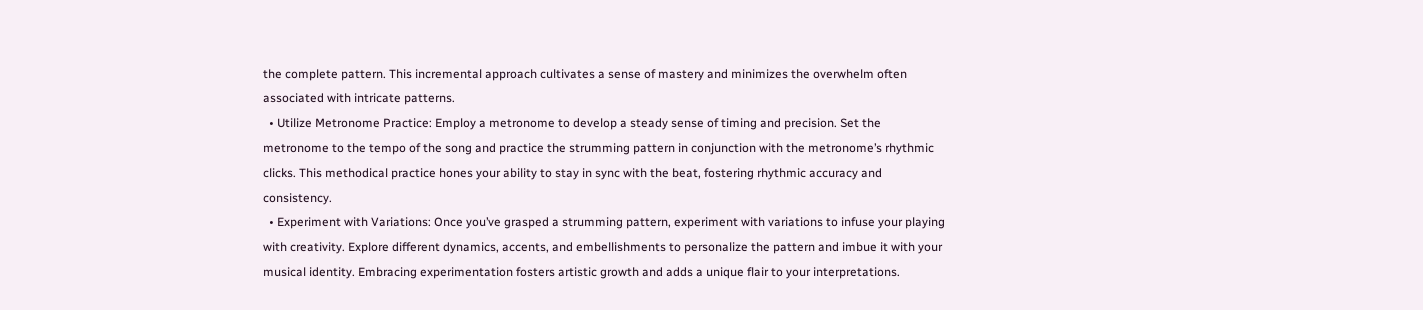the complete pattern. This incremental approach cultivates a sense of mastery and minimizes the overwhelm often associated with intricate patterns.
  • Utilize Metronome Practice: Employ a metronome to develop a steady sense of timing and precision. Set the metronome to the tempo of the song and practice the strumming pattern in conjunction with the metronome’s rhythmic clicks. This methodical practice hones your ability to stay in sync with the beat, fostering rhythmic accuracy and consistency.
  • Experiment with Variations: Once you’ve grasped a strumming pattern, experiment with variations to infuse your playing with creativity. Explore different dynamics, accents, and embellishments to personalize the pattern and imbue it with your musical identity. Embracing experimentation fosters artistic growth and adds a unique flair to your interpretations.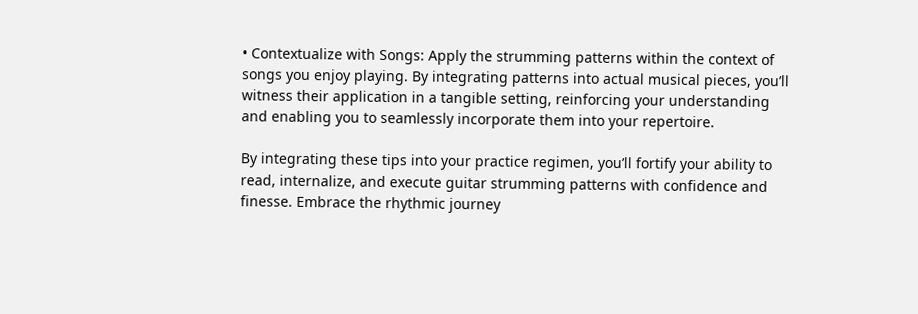• Contextualize with Songs: Apply the strumming patterns within the context of songs you enjoy playing. By integrating patterns into actual musical pieces, you’ll witness their application in a tangible setting, reinforcing your understanding and enabling you to seamlessly incorporate them into your repertoire.

By integrating these tips into your practice regimen, you’ll fortify your ability to read, internalize, and execute guitar strumming patterns with confidence and finesse. Embrace the rhythmic journey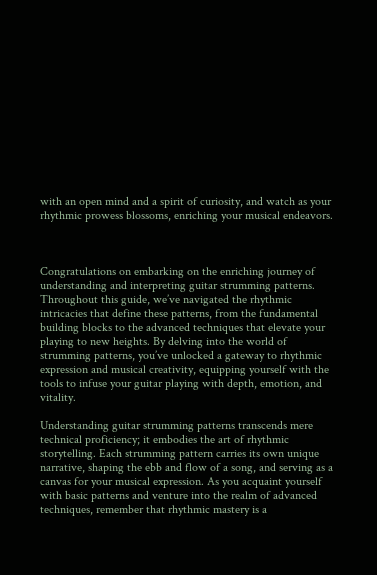with an open mind and a spirit of curiosity, and watch as your rhythmic prowess blossoms, enriching your musical endeavors.



Congratulations on embarking on the enriching journey of understanding and interpreting guitar strumming patterns. Throughout this guide, we’ve navigated the rhythmic intricacies that define these patterns, from the fundamental building blocks to the advanced techniques that elevate your playing to new heights. By delving into the world of strumming patterns, you’ve unlocked a gateway to rhythmic expression and musical creativity, equipping yourself with the tools to infuse your guitar playing with depth, emotion, and vitality.

Understanding guitar strumming patterns transcends mere technical proficiency; it embodies the art of rhythmic storytelling. Each strumming pattern carries its own unique narrative, shaping the ebb and flow of a song, and serving as a canvas for your musical expression. As you acquaint yourself with basic patterns and venture into the realm of advanced techniques, remember that rhythmic mastery is a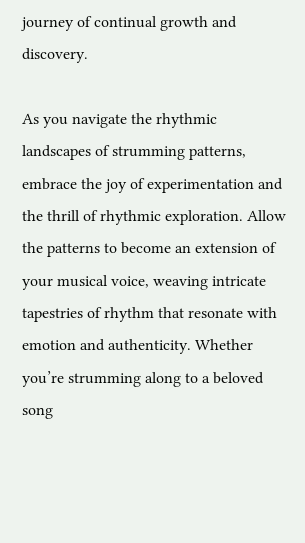journey of continual growth and discovery.

As you navigate the rhythmic landscapes of strumming patterns, embrace the joy of experimentation and the thrill of rhythmic exploration. Allow the patterns to become an extension of your musical voice, weaving intricate tapestries of rhythm that resonate with emotion and authenticity. Whether you’re strumming along to a beloved song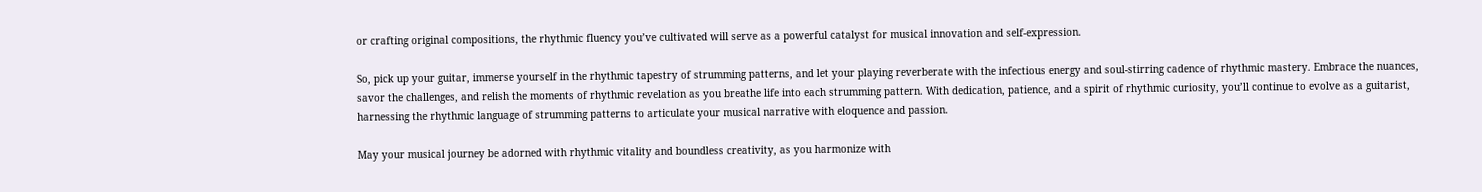or crafting original compositions, the rhythmic fluency you’ve cultivated will serve as a powerful catalyst for musical innovation and self-expression.

So, pick up your guitar, immerse yourself in the rhythmic tapestry of strumming patterns, and let your playing reverberate with the infectious energy and soul-stirring cadence of rhythmic mastery. Embrace the nuances, savor the challenges, and relish the moments of rhythmic revelation as you breathe life into each strumming pattern. With dedication, patience, and a spirit of rhythmic curiosity, you’ll continue to evolve as a guitarist, harnessing the rhythmic language of strumming patterns to articulate your musical narrative with eloquence and passion.

May your musical journey be adorned with rhythmic vitality and boundless creativity, as you harmonize with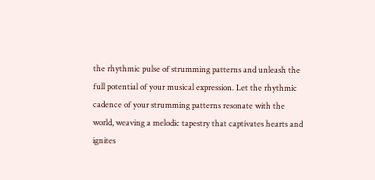the rhythmic pulse of strumming patterns and unleash the full potential of your musical expression. Let the rhythmic cadence of your strumming patterns resonate with the world, weaving a melodic tapestry that captivates hearts and ignites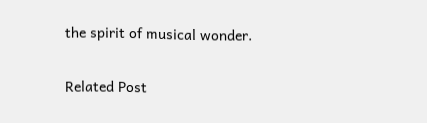the spirit of musical wonder.

Related Post